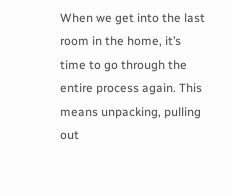When we get into the last room in the home, it’s time to go through the entire process again. This means unpacking, pulling out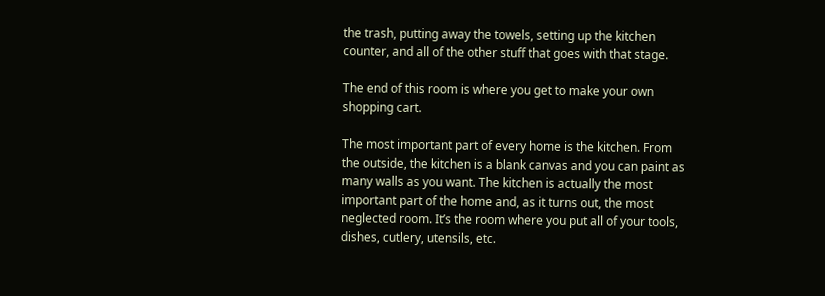the trash, putting away the towels, setting up the kitchen counter, and all of the other stuff that goes with that stage.

The end of this room is where you get to make your own shopping cart.

The most important part of every home is the kitchen. From the outside, the kitchen is a blank canvas and you can paint as many walls as you want. The kitchen is actually the most important part of the home and, as it turns out, the most neglected room. It’s the room where you put all of your tools, dishes, cutlery, utensils, etc.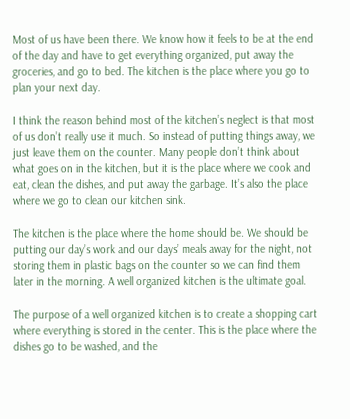Most of us have been there. We know how it feels to be at the end of the day and have to get everything organized, put away the groceries, and go to bed. The kitchen is the place where you go to plan your next day.

I think the reason behind most of the kitchen’s neglect is that most of us don’t really use it much. So instead of putting things away, we just leave them on the counter. Many people don’t think about what goes on in the kitchen, but it is the place where we cook and eat, clean the dishes, and put away the garbage. It’s also the place where we go to clean our kitchen sink.

The kitchen is the place where the home should be. We should be putting our day’s work and our days’ meals away for the night, not storing them in plastic bags on the counter so we can find them later in the morning. A well organized kitchen is the ultimate goal.

The purpose of a well organized kitchen is to create a shopping cart where everything is stored in the center. This is the place where the dishes go to be washed, and the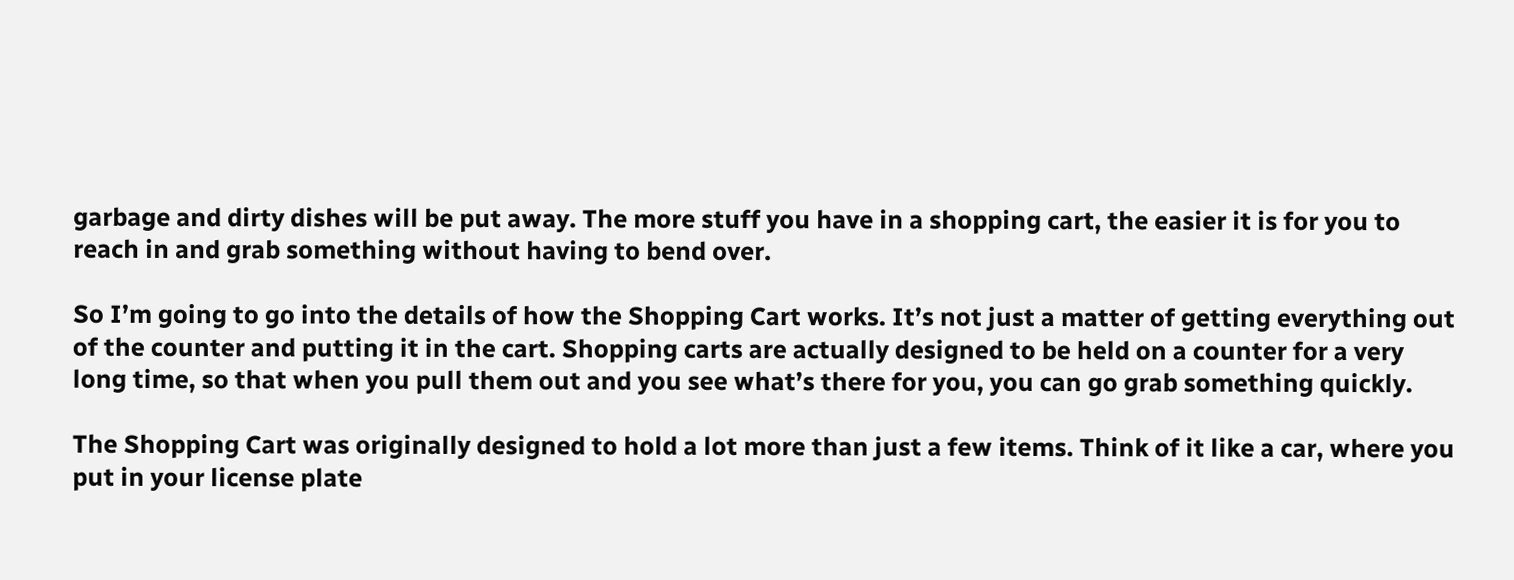garbage and dirty dishes will be put away. The more stuff you have in a shopping cart, the easier it is for you to reach in and grab something without having to bend over.

So I’m going to go into the details of how the Shopping Cart works. It’s not just a matter of getting everything out of the counter and putting it in the cart. Shopping carts are actually designed to be held on a counter for a very long time, so that when you pull them out and you see what’s there for you, you can go grab something quickly.

The Shopping Cart was originally designed to hold a lot more than just a few items. Think of it like a car, where you put in your license plate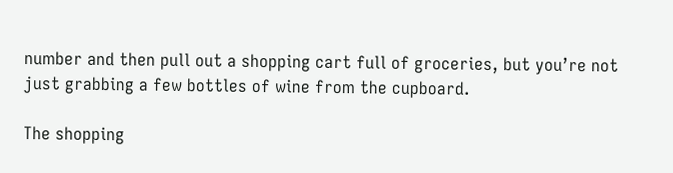number and then pull out a shopping cart full of groceries, but you’re not just grabbing a few bottles of wine from the cupboard.

The shopping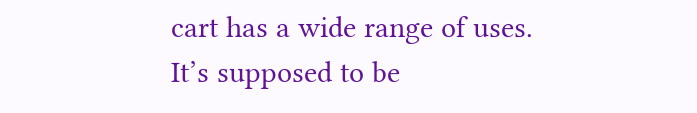cart has a wide range of uses. It’s supposed to be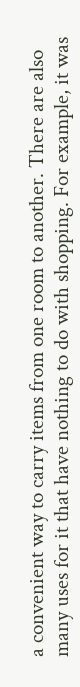a convenient way to carry items from one room to another. There are also many uses for it that have nothing to do with shopping. For example, it was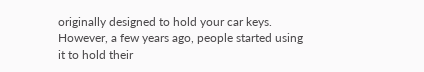originally designed to hold your car keys. However, a few years ago, people started using it to hold their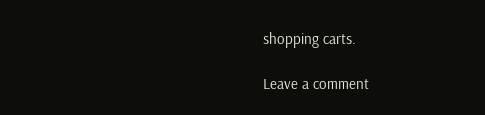shopping carts.

Leave a comment